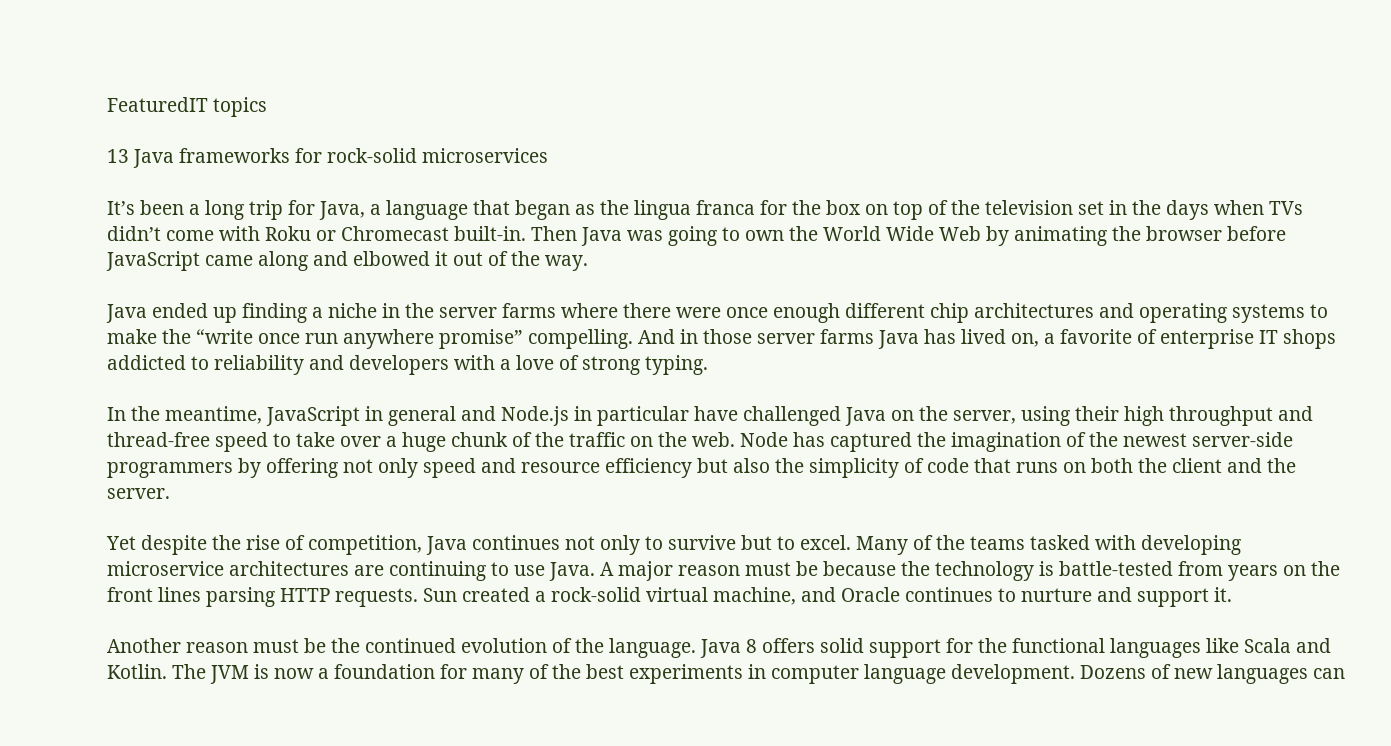FeaturedIT topics

13 Java frameworks for rock-solid microservices

It’s been a long trip for Java, a language that began as the lingua franca for the box on top of the television set in the days when TVs didn’t come with Roku or Chromecast built-in. Then Java was going to own the World Wide Web by animating the browser before JavaScript came along and elbowed it out of the way.

Java ended up finding a niche in the server farms where there were once enough different chip architectures and operating systems to make the “write once run anywhere promise” compelling. And in those server farms Java has lived on, a favorite of enterprise IT shops addicted to reliability and developers with a love of strong typing.

In the meantime, JavaScript in general and Node.js in particular have challenged Java on the server, using their high throughput and thread-free speed to take over a huge chunk of the traffic on the web. Node has captured the imagination of the newest server-side programmers by offering not only speed and resource efficiency but also the simplicity of code that runs on both the client and the server.

Yet despite the rise of competition, Java continues not only to survive but to excel. Many of the teams tasked with developing microservice architectures are continuing to use Java. A major reason must be because the technology is battle-tested from years on the front lines parsing HTTP requests. Sun created a rock-solid virtual machine, and Oracle continues to nurture and support it.

Another reason must be the continued evolution of the language. Java 8 offers solid support for the functional languages like Scala and Kotlin. The JVM is now a foundation for many of the best experiments in computer language development. Dozens of new languages can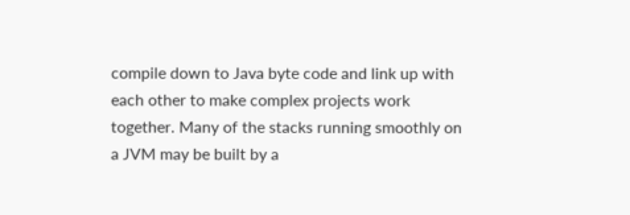compile down to Java byte code and link up with each other to make complex projects work together. Many of the stacks running smoothly on a JVM may be built by a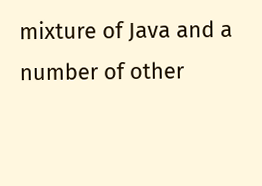mixture of Java and a number of other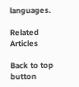languages.

Related Articles

Back to top button